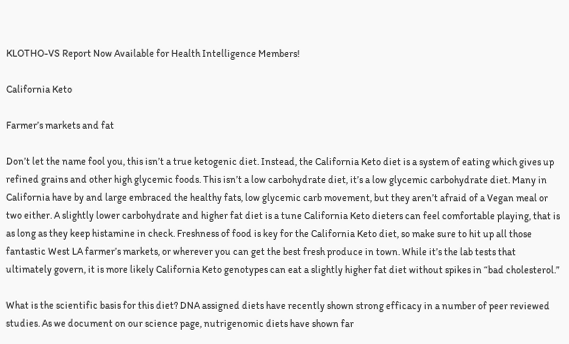KLOTHO-VS Report Now Available for Health Intelligence Members!

California Keto

Farmer’s markets and fat

Don’t let the name fool you, this isn’t a true ketogenic diet. Instead, the California Keto diet is a system of eating which gives up refined grains and other high glycemic foods. This isn’t a low carbohydrate diet, it’s a low glycemic carbohydrate diet. Many in California have by and large embraced the healthy fats, low glycemic carb movement, but they aren’t afraid of a Vegan meal or two either. A slightly lower carbohydrate and higher fat diet is a tune California Keto dieters can feel comfortable playing, that is as long as they keep histamine in check. Freshness of food is key for the California Keto diet, so make sure to hit up all those fantastic West LA farmer’s markets, or wherever you can get the best fresh produce in town. While it’s the lab tests that ultimately govern, it is more likely California Keto genotypes can eat a slightly higher fat diet without spikes in “bad cholesterol.”

What is the scientific basis for this diet? DNA assigned diets have recently shown strong efficacy in a number of peer reviewed studies. As we document on our science page, nutrigenomic diets have shown far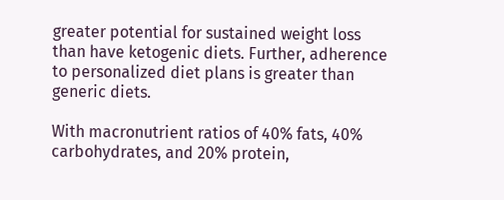greater potential for sustained weight loss than have ketogenic diets. Further, adherence to personalized diet plans is greater than generic diets.

With macronutrient ratios of 40% fats, 40% carbohydrates, and 20% protein,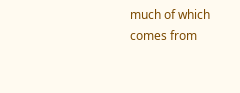much of which comes from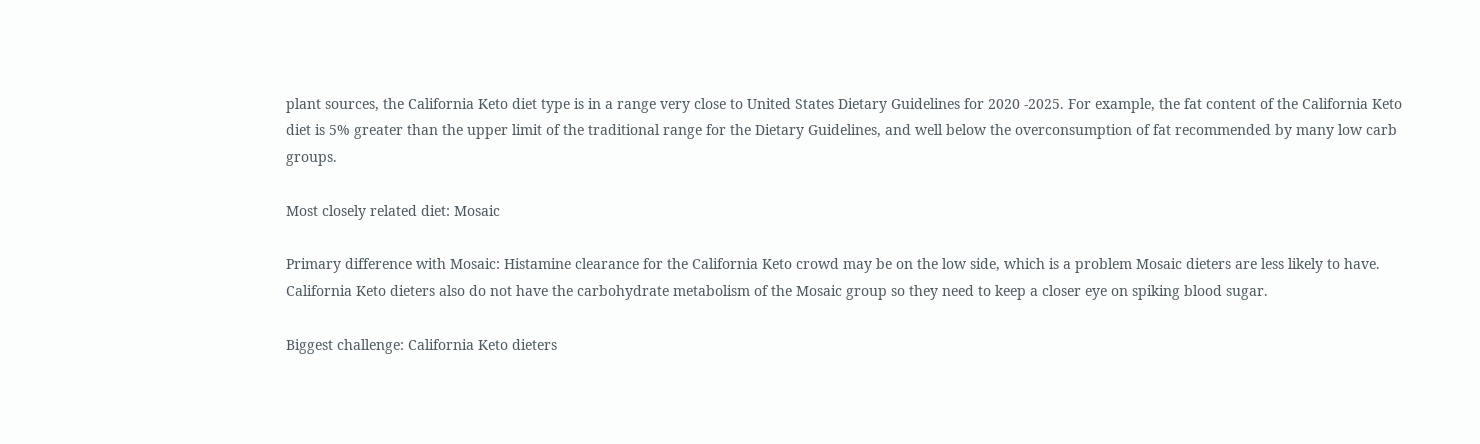plant sources, the California Keto diet type is in a range very close to United States Dietary Guidelines for 2020 -2025. For example, the fat content of the California Keto diet is 5% greater than the upper limit of the traditional range for the Dietary Guidelines, and well below the overconsumption of fat recommended by many low carb groups.

Most closely related diet: Mosaic

Primary difference with Mosaic: Histamine clearance for the California Keto crowd may be on the low side, which is a problem Mosaic dieters are less likely to have. California Keto dieters also do not have the carbohydrate metabolism of the Mosaic group so they need to keep a closer eye on spiking blood sugar.

Biggest challenge: California Keto dieters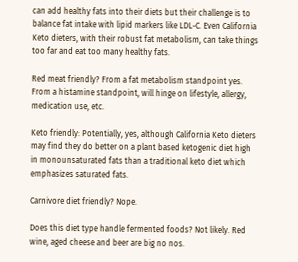can add healthy fats into their diets but their challenge is to balance fat intake with lipid markers like LDL-C. Even California Keto dieters, with their robust fat metabolism, can take things too far and eat too many healthy fats.

Red meat friendly? From a fat metabolism standpoint yes. From a histamine standpoint, will hinge on lifestyle, allergy, medication use, etc.

Keto friendly: Potentially, yes, although California Keto dieters may find they do better on a plant based ketogenic diet high in monounsaturated fats than a traditional keto diet which emphasizes saturated fats.

Carnivore diet friendly? Nope.

Does this diet type handle fermented foods? Not likely. Red wine, aged cheese and beer are big no nos.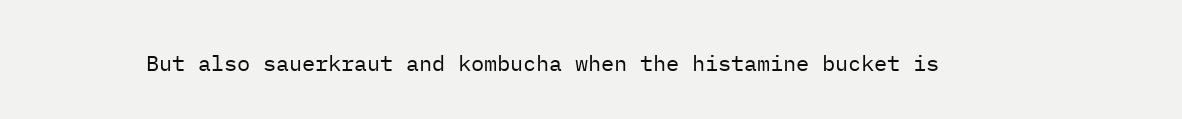But also sauerkraut and kombucha when the histamine bucket is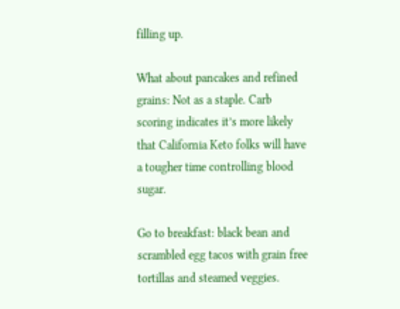filling up.

What about pancakes and refined grains: Not as a staple. Carb scoring indicates it’s more likely that California Keto folks will have a tougher time controlling blood sugar.

Go to breakfast: black bean and scrambled egg tacos with grain free tortillas and steamed veggies.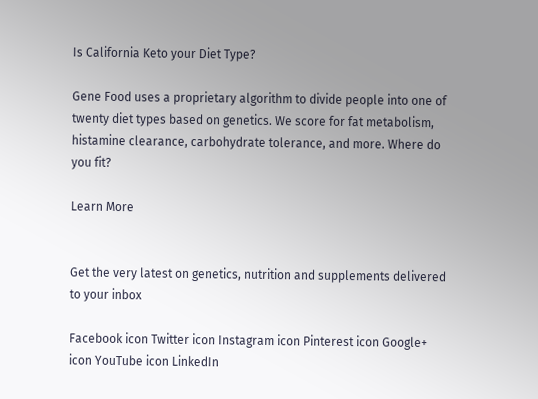Is California Keto your Diet Type?

Gene Food uses a proprietary algorithm to divide people into one of twenty diet types based on genetics. We score for fat metabolism, histamine clearance, carbohydrate tolerance, and more. Where do you fit?

Learn More


Get the very latest on genetics, nutrition and supplements delivered to your inbox

Facebook icon Twitter icon Instagram icon Pinterest icon Google+ icon YouTube icon LinkedIn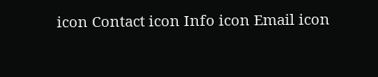icon Contact icon Info icon Email icon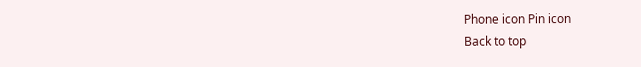Phone icon Pin icon
Back to top